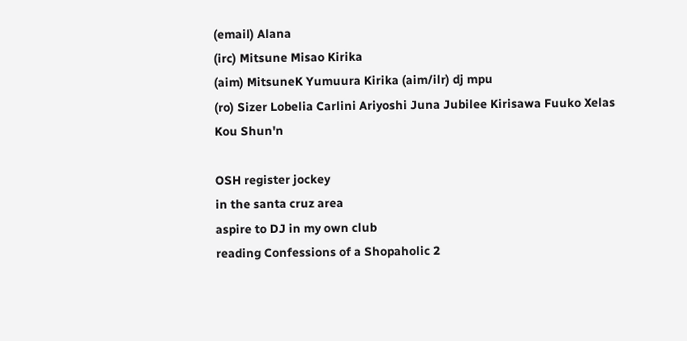(email) Alana
(irc) Mitsune Misao Kirika
(aim) MitsuneK Yumuura Kirika (aim/ilr) dj mpu
(ro) Sizer Lobelia Carlini Ariyoshi Juna Jubilee Kirisawa Fuuko Xelas Kou Shun'n

OSH register jockey
in the santa cruz area
aspire to DJ in my own club
reading Confessions of a Shopaholic 2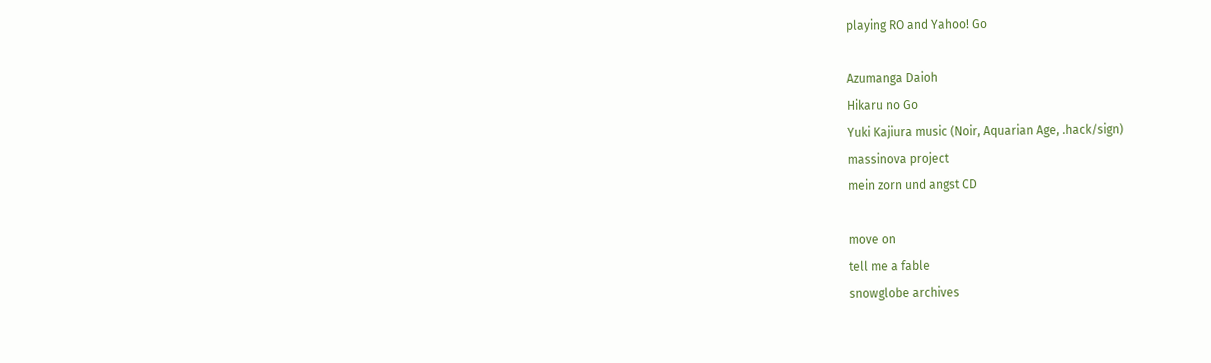playing RO and Yahoo! Go

Azumanga Daioh
Hikaru no Go
Yuki Kajiura music (Noir, Aquarian Age, .hack/sign)
massinova project
mein zorn und angst CD

move on
tell me a fable
snowglobe archives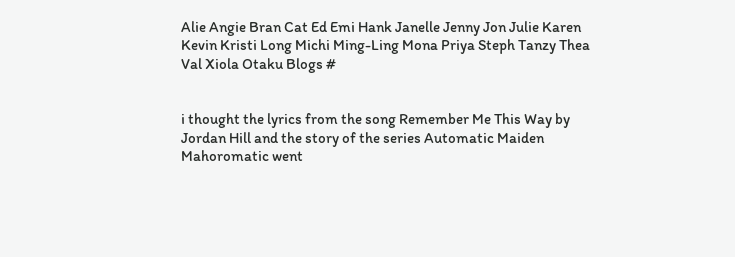Alie Angie Bran Cat Ed Emi Hank Janelle Jenny Jon Julie Karen Kevin Kristi Long Michi Ming-Ling Mona Priya Steph Tanzy Thea Val Xiola Otaku Blogs #


i thought the lyrics from the song Remember Me This Way by Jordan Hill and the story of the series Automatic Maiden Mahoromatic went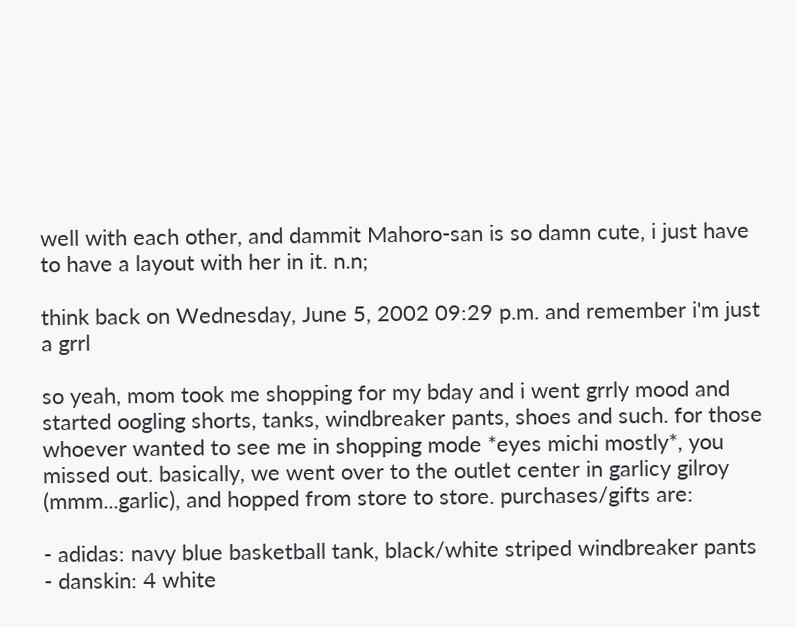well with each other, and dammit Mahoro-san is so damn cute, i just have to have a layout with her in it. n.n;

think back on Wednesday, June 5, 2002 09:29 p.m. and remember i'm just a grrl

so yeah, mom took me shopping for my bday and i went grrly mood and started oogling shorts, tanks, windbreaker pants, shoes and such. for those whoever wanted to see me in shopping mode *eyes michi mostly*, you missed out. basically, we went over to the outlet center in garlicy gilroy (mmm...garlic), and hopped from store to store. purchases/gifts are:

- adidas: navy blue basketball tank, black/white striped windbreaker pants
- danskin: 4 white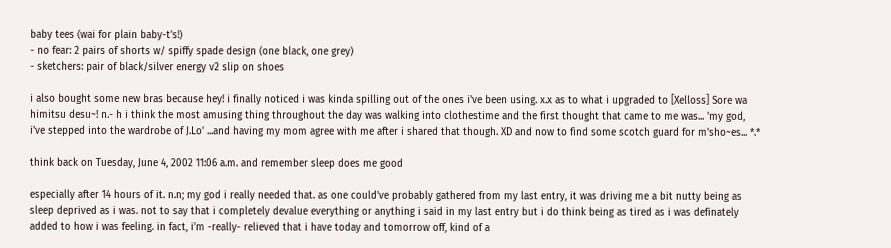baby tees (wai for plain baby-t's!)
- no fear: 2 pairs of shorts w/ spiffy spade design (one black, one grey)
- sketchers: pair of black/silver energy v2 slip on shoes

i also bought some new bras because hey! i finally noticed i was kinda spilling out of the ones i've been using. x.x as to what i upgraded to [Xelloss] Sore wa himitsu desu~! n.- h i think the most amusing thing throughout the day was walking into clothestime and the first thought that came to me was... 'my god, i've stepped into the wardrobe of J.Lo' ...and having my mom agree with me after i shared that though. XD and now to find some scotch guard for m'sho~es... *.*

think back on Tuesday, June 4, 2002 11:06 a.m. and remember sleep does me good

especially after 14 hours of it. n.n; my god i really needed that. as one could've probably gathered from my last entry, it was driving me a bit nutty being as sleep deprived as i was. not to say that i completely devalue everything or anything i said in my last entry but i do think being as tired as i was definately added to how i was feeling. in fact, i'm -really- relieved that i have today and tomorrow off, kind of a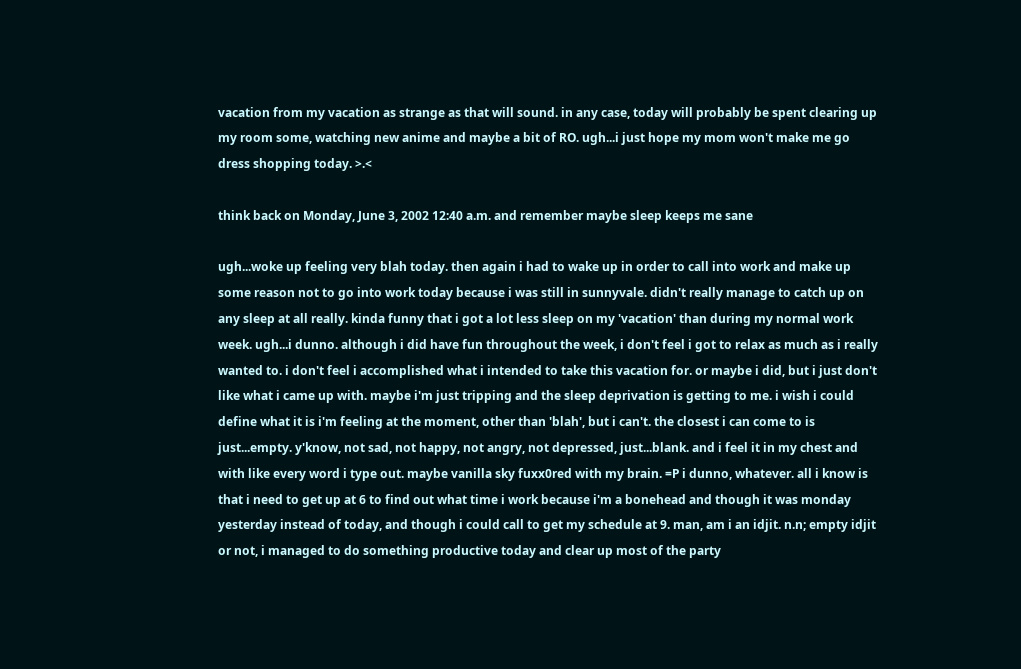vacation from my vacation as strange as that will sound. in any case, today will probably be spent clearing up my room some, watching new anime and maybe a bit of RO. ugh...i just hope my mom won't make me go dress shopping today. >.<

think back on Monday, June 3, 2002 12:40 a.m. and remember maybe sleep keeps me sane

ugh...woke up feeling very blah today. then again i had to wake up in order to call into work and make up some reason not to go into work today because i was still in sunnyvale. didn't really manage to catch up on any sleep at all really. kinda funny that i got a lot less sleep on my 'vacation' than during my normal work week. ugh...i dunno. although i did have fun throughout the week, i don't feel i got to relax as much as i really wanted to. i don't feel i accomplished what i intended to take this vacation for. or maybe i did, but i just don't like what i came up with. maybe i'm just tripping and the sleep deprivation is getting to me. i wish i could define what it is i'm feeling at the moment, other than 'blah', but i can't. the closest i can come to is just...empty. y'know, not sad, not happy, not angry, not depressed, just...blank. and i feel it in my chest and with like every word i type out. maybe vanilla sky fuxx0red with my brain. =P i dunno, whatever. all i know is that i need to get up at 6 to find out what time i work because i'm a bonehead and though it was monday yesterday instead of today, and though i could call to get my schedule at 9. man, am i an idjit. n.n; empty idjit or not, i managed to do something productive today and clear up most of the party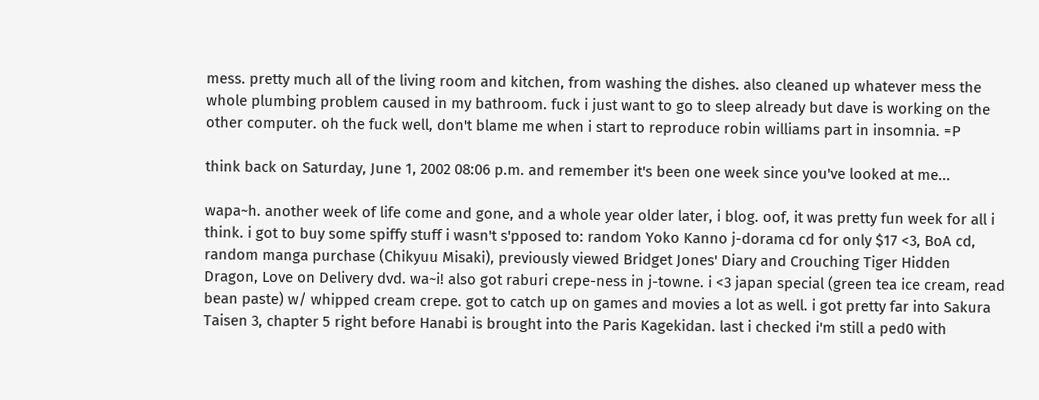mess. pretty much all of the living room and kitchen, from washing the dishes. also cleaned up whatever mess the whole plumbing problem caused in my bathroom. fuck i just want to go to sleep already but dave is working on the other computer. oh the fuck well, don't blame me when i start to reproduce robin williams part in insomnia. =P

think back on Saturday, June 1, 2002 08:06 p.m. and remember it's been one week since you've looked at me...

wapa~h. another week of life come and gone, and a whole year older later, i blog. oof, it was pretty fun week for all i think. i got to buy some spiffy stuff i wasn't s'pposed to: random Yoko Kanno j-dorama cd for only $17 <3, BoA cd, random manga purchase (Chikyuu Misaki), previously viewed Bridget Jones' Diary and Crouching Tiger Hidden Dragon, Love on Delivery dvd. wa~i! also got raburi crepe-ness in j-towne. i <3 japan special (green tea ice cream, read bean paste) w/ whipped cream crepe. got to catch up on games and movies a lot as well. i got pretty far into Sakura Taisen 3, chapter 5 right before Hanabi is brought into the Paris Kagekidan. last i checked i'm still a ped0 with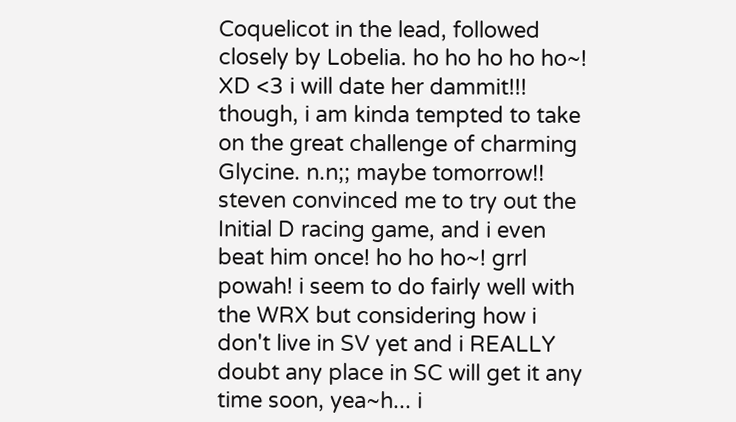Coquelicot in the lead, followed closely by Lobelia. ho ho ho ho ho~! XD <3 i will date her dammit!!! though, i am kinda tempted to take on the great challenge of charming Glycine. n.n;; maybe tomorrow!! steven convinced me to try out the Initial D racing game, and i even beat him once! ho ho ho~! grrl powah! i seem to do fairly well with the WRX but considering how i don't live in SV yet and i REALLY doubt any place in SC will get it any time soon, yea~h... i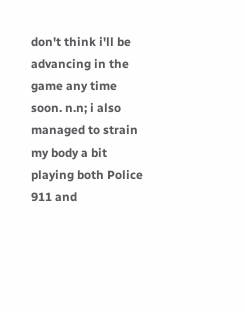don't think i'll be advancing in the game any time soon. n.n; i also managed to strain my body a bit playing both Police 911 and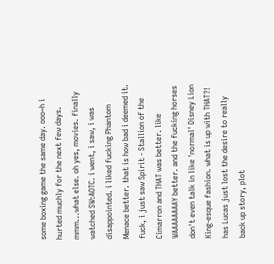some boxing game the same day. ooo~h i hurted muchly for the next few days. mmm...what else. oh yes, movies. finally watched SW:AOTC. i went, i saw, i was disappointed. i liked fucking Phantom Menace better. that is how bad i deemed it. fuck, i just saw Spirit - Stallion of the Cimarron and THAT was better. like WAAAAAAAAY better. and the fucking horses don't even talk in like 'normal' Disney Lion King-esque fashion. what is up with THAT?! has Lucas just lost the desire to really back up story, plot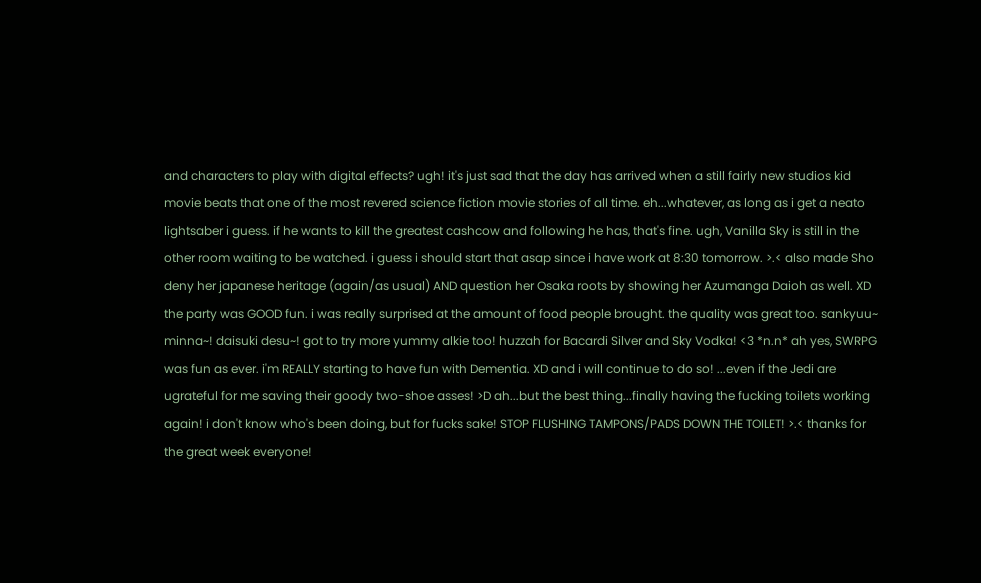and characters to play with digital effects? ugh! it's just sad that the day has arrived when a still fairly new studios kid movie beats that one of the most revered science fiction movie stories of all time. eh...whatever, as long as i get a neato lightsaber i guess. if he wants to kill the greatest cashcow and following he has, that's fine. ugh, Vanilla Sky is still in the other room waiting to be watched. i guess i should start that asap since i have work at 8:30 tomorrow. >.< also made Sho deny her japanese heritage (again/as usual) AND question her Osaka roots by showing her Azumanga Daioh as well. XD the party was GOOD fun. i was really surprised at the amount of food people brought. the quality was great too. sankyuu~ minna~! daisuki desu~! got to try more yummy alkie too! huzzah for Bacardi Silver and Sky Vodka! <3 *n.n* ah yes, SWRPG was fun as ever. i'm REALLY starting to have fun with Dementia. XD and i will continue to do so! ...even if the Jedi are ugrateful for me saving their goody two-shoe asses! >D ah...but the best thing...finally having the fucking toilets working again! i don't know who's been doing, but for fucks sake! STOP FLUSHING TAMPONS/PADS DOWN THE TOILET! >.< thanks for the great week everyone!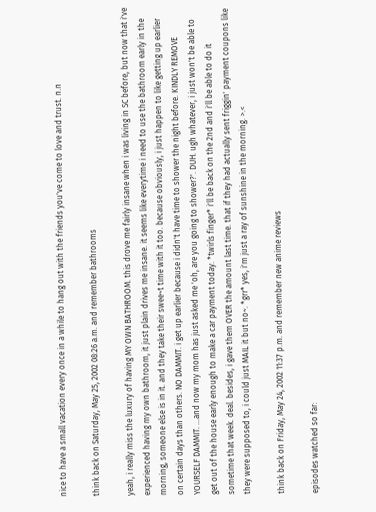nice to have a small vacation every once in a while to hang out with the friends you've come to love and trust. n.n

think back on Saturday, May 25, 2002 08:26 a.m. and remember bathrooms

yeah, i really miss the luxury of having MY OWN BATHROOM. this drove me fairly insane when i was living in SC before, but now that i've experienced having my own bathroom, it just plain drives me insane. it seems like everytime i need to use the bathroom early in the morning, someone else is in it. and they take their swee~t time with it too. because obviously, i just happen to like getting up earlier on certain days than others. NO DAMMIT. i get up earlier because i didn't have time to shower the night before. KINDLY REMOVE YOURSELF DAMMIT. ...and now my mom has just asked me 'oh, are you going to shower?'. DUH. ugh whatever, i just won't be able to get out of the house early enough to make a car payment today. *twirls finger* i'll be back on the 2nd and i'll be able to do it sometime that week. deal. besides, i gave them OVER the amount last time. that if they had actually sent friggin' payment coupons like they were supposed to, i could just MAIL it but no~. *grr* yes, i'm just a ray of sunshine in the morning. >.<

think back on Friday, May 24, 2002 11:37 p.m. and remember new anime reviews

episodes watched so far: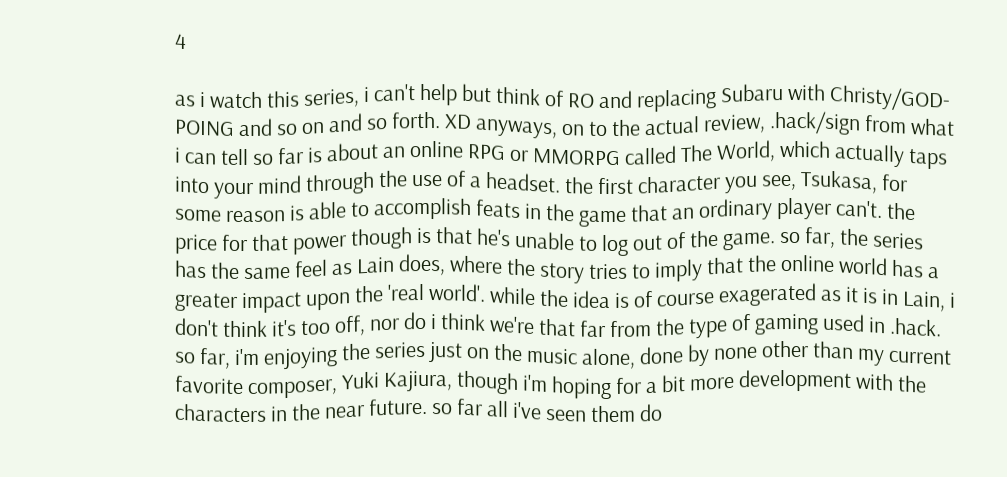4

as i watch this series, i can't help but think of RO and replacing Subaru with Christy/GOD-POING and so on and so forth. XD anyways, on to the actual review, .hack/sign from what i can tell so far is about an online RPG or MMORPG called The World, which actually taps into your mind through the use of a headset. the first character you see, Tsukasa, for some reason is able to accomplish feats in the game that an ordinary player can't. the price for that power though is that he's unable to log out of the game. so far, the series has the same feel as Lain does, where the story tries to imply that the online world has a greater impact upon the 'real world'. while the idea is of course exagerated as it is in Lain, i don't think it's too off, nor do i think we're that far from the type of gaming used in .hack. so far, i'm enjoying the series just on the music alone, done by none other than my current favorite composer, Yuki Kajiura, though i'm hoping for a bit more development with the characters in the near future. so far all i've seen them do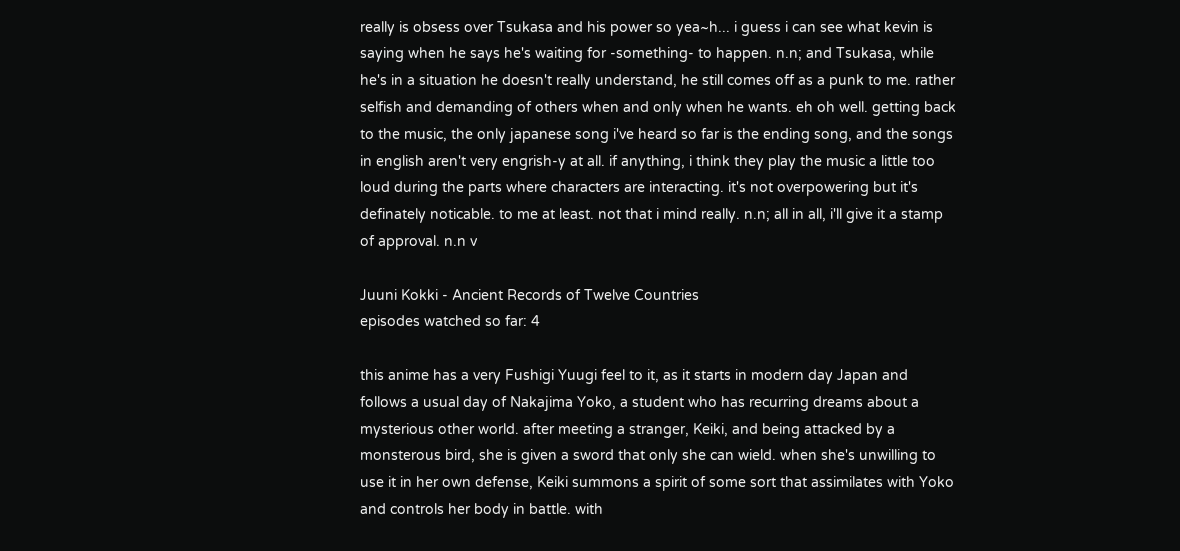really is obsess over Tsukasa and his power so yea~h... i guess i can see what kevin is saying when he says he's waiting for -something- to happen. n.n; and Tsukasa, while he's in a situation he doesn't really understand, he still comes off as a punk to me. rather selfish and demanding of others when and only when he wants. eh oh well. getting back to the music, the only japanese song i've heard so far is the ending song, and the songs in english aren't very engrish-y at all. if anything, i think they play the music a little too loud during the parts where characters are interacting. it's not overpowering but it's definately noticable. to me at least. not that i mind really. n.n; all in all, i'll give it a stamp of approval. n.n v

Juuni Kokki - Ancient Records of Twelve Countries
episodes watched so far: 4

this anime has a very Fushigi Yuugi feel to it, as it starts in modern day Japan and follows a usual day of Nakajima Yoko, a student who has recurring dreams about a mysterious other world. after meeting a stranger, Keiki, and being attacked by a monsterous bird, she is given a sword that only she can wield. when she's unwilling to use it in her own defense, Keiki summons a spirit of some sort that assimilates with Yoko and controls her body in battle. with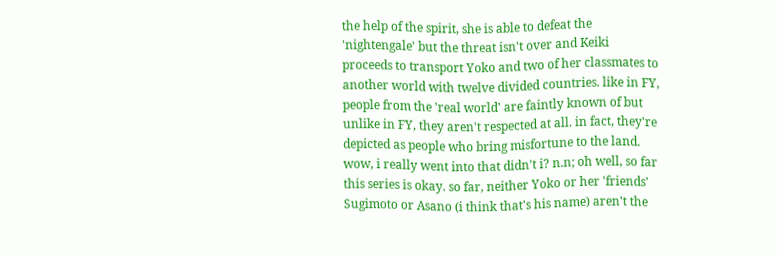the help of the spirit, she is able to defeat the 'nightengale' but the threat isn't over and Keiki proceeds to transport Yoko and two of her classmates to another world with twelve divided countries. like in FY, people from the 'real world' are faintly known of but unlike in FY, they aren't respected at all. in fact, they're depicted as people who bring misfortune to the land. wow, i really went into that didn't i? n.n; oh well, so far this series is okay. so far, neither Yoko or her 'friends' Sugimoto or Asano (i think that's his name) aren't the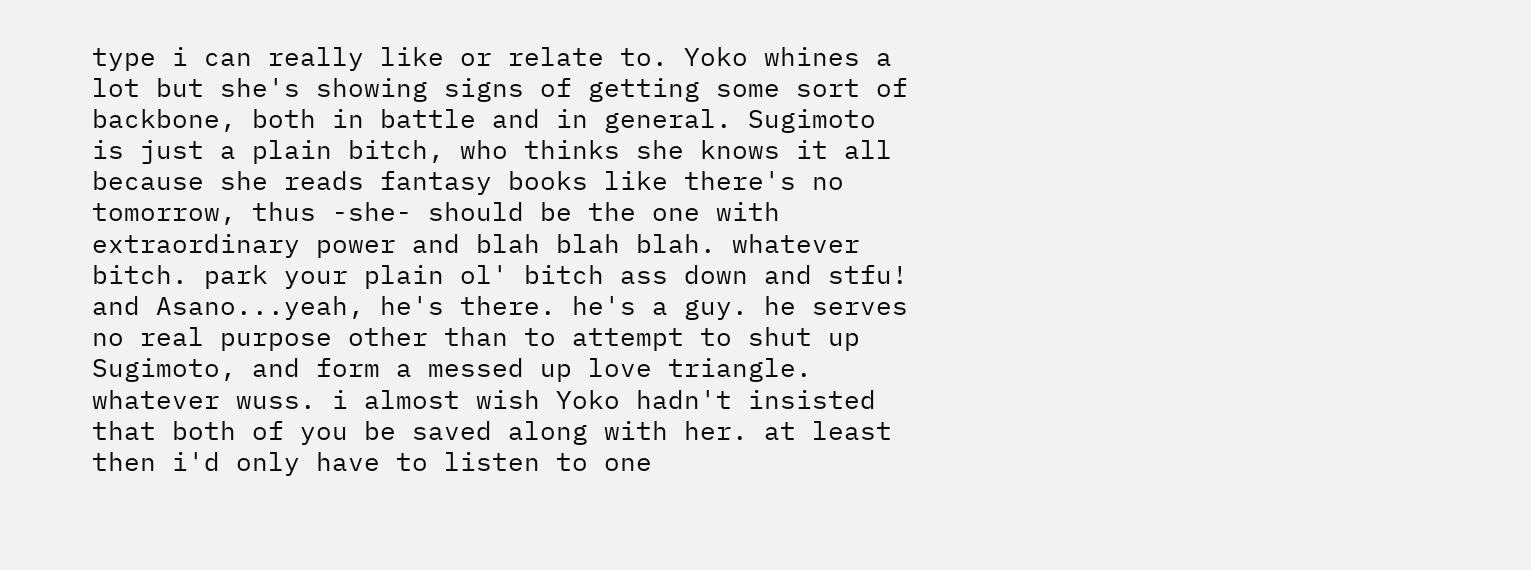type i can really like or relate to. Yoko whines a lot but she's showing signs of getting some sort of backbone, both in battle and in general. Sugimoto is just a plain bitch, who thinks she knows it all because she reads fantasy books like there's no tomorrow, thus -she- should be the one with extraordinary power and blah blah blah. whatever bitch. park your plain ol' bitch ass down and stfu! and Asano...yeah, he's there. he's a guy. he serves no real purpose other than to attempt to shut up Sugimoto, and form a messed up love triangle. whatever wuss. i almost wish Yoko hadn't insisted that both of you be saved along with her. at least then i'd only have to listen to one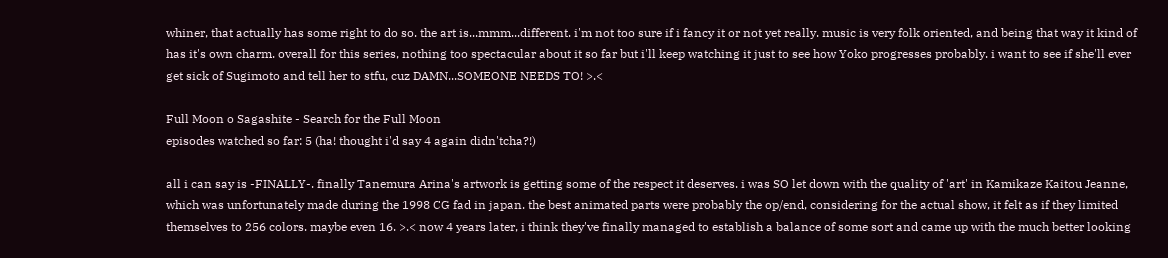whiner, that actually has some right to do so. the art is...mmm...different. i'm not too sure if i fancy it or not yet really. music is very folk oriented, and being that way it kind of has it's own charm. overall for this series, nothing too spectacular about it so far but i'll keep watching it just to see how Yoko progresses probably. i want to see if she'll ever get sick of Sugimoto and tell her to stfu, cuz DAMN...SOMEONE NEEDS TO! >.<

Full Moon o Sagashite - Search for the Full Moon
episodes watched so far: 5 (ha! thought i'd say 4 again didn'tcha?!)

all i can say is -FINALLY-. finally Tanemura Arina's artwork is getting some of the respect it deserves. i was SO let down with the quality of 'art' in Kamikaze Kaitou Jeanne, which was unfortunately made during the 1998 CG fad in japan. the best animated parts were probably the op/end, considering for the actual show, it felt as if they limited themselves to 256 colors. maybe even 16. >.< now 4 years later, i think they've finally managed to establish a balance of some sort and came up with the much better looking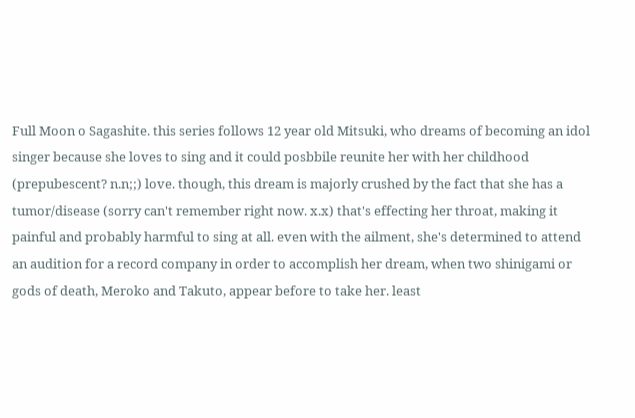Full Moon o Sagashite. this series follows 12 year old Mitsuki, who dreams of becoming an idol singer because she loves to sing and it could posbbile reunite her with her childhood (prepubescent? n.n;;) love. though, this dream is majorly crushed by the fact that she has a tumor/disease (sorry can't remember right now. x.x) that's effecting her throat, making it painful and probably harmful to sing at all. even with the ailment, she's determined to attend an audition for a record company in order to accomplish her dream, when two shinigami or gods of death, Meroko and Takuto, appear before to take her. least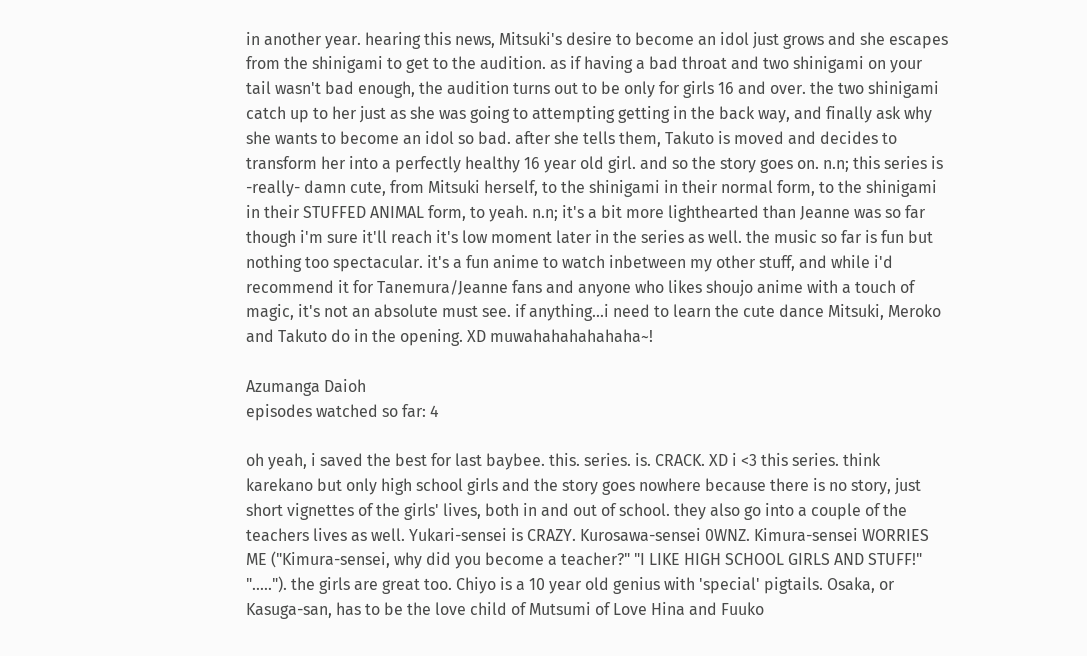in another year. hearing this news, Mitsuki's desire to become an idol just grows and she escapes from the shinigami to get to the audition. as if having a bad throat and two shinigami on your tail wasn't bad enough, the audition turns out to be only for girls 16 and over. the two shinigami catch up to her just as she was going to attempting getting in the back way, and finally ask why she wants to become an idol so bad. after she tells them, Takuto is moved and decides to transform her into a perfectly healthy 16 year old girl. and so the story goes on. n.n; this series is -really- damn cute, from Mitsuki herself, to the shinigami in their normal form, to the shinigami in their STUFFED ANIMAL form, to yeah. n.n; it's a bit more lighthearted than Jeanne was so far though i'm sure it'll reach it's low moment later in the series as well. the music so far is fun but nothing too spectacular. it's a fun anime to watch inbetween my other stuff, and while i'd recommend it for Tanemura/Jeanne fans and anyone who likes shoujo anime with a touch of magic, it's not an absolute must see. if anything...i need to learn the cute dance Mitsuki, Meroko and Takuto do in the opening. XD muwahahahahahaha~!

Azumanga Daioh
episodes watched so far: 4

oh yeah, i saved the best for last baybee. this. series. is. CRACK. XD i <3 this series. think karekano but only high school girls and the story goes nowhere because there is no story, just short vignettes of the girls' lives, both in and out of school. they also go into a couple of the teachers lives as well. Yukari-sensei is CRAZY. Kurosawa-sensei 0WNZ. Kimura-sensei WORRIES ME ("Kimura-sensei, why did you become a teacher?" "I LIKE HIGH SCHOOL GIRLS AND STUFF!" "....."). the girls are great too. Chiyo is a 10 year old genius with 'special' pigtails. Osaka, or Kasuga-san, has to be the love child of Mutsumi of Love Hina and Fuuko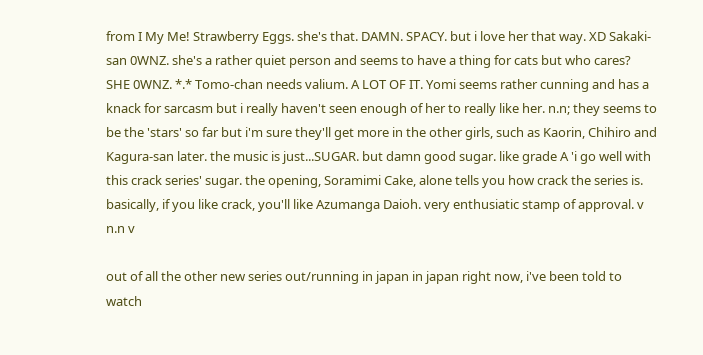from I My Me! Strawberry Eggs. she's that. DAMN. SPACY. but i love her that way. XD Sakaki-san 0WNZ. she's a rather quiet person and seems to have a thing for cats but who cares? SHE 0WNZ. *.* Tomo-chan needs valium. A LOT OF IT. Yomi seems rather cunning and has a knack for sarcasm but i really haven't seen enough of her to really like her. n.n; they seems to be the 'stars' so far but i'm sure they'll get more in the other girls, such as Kaorin, Chihiro and Kagura-san later. the music is just...SUGAR. but damn good sugar. like grade A 'i go well with this crack series' sugar. the opening, Soramimi Cake, alone tells you how crack the series is. basically, if you like crack, you'll like Azumanga Daioh. very enthusiatic stamp of approval. v n.n v

out of all the other new series out/running in japan in japan right now, i've been told to watch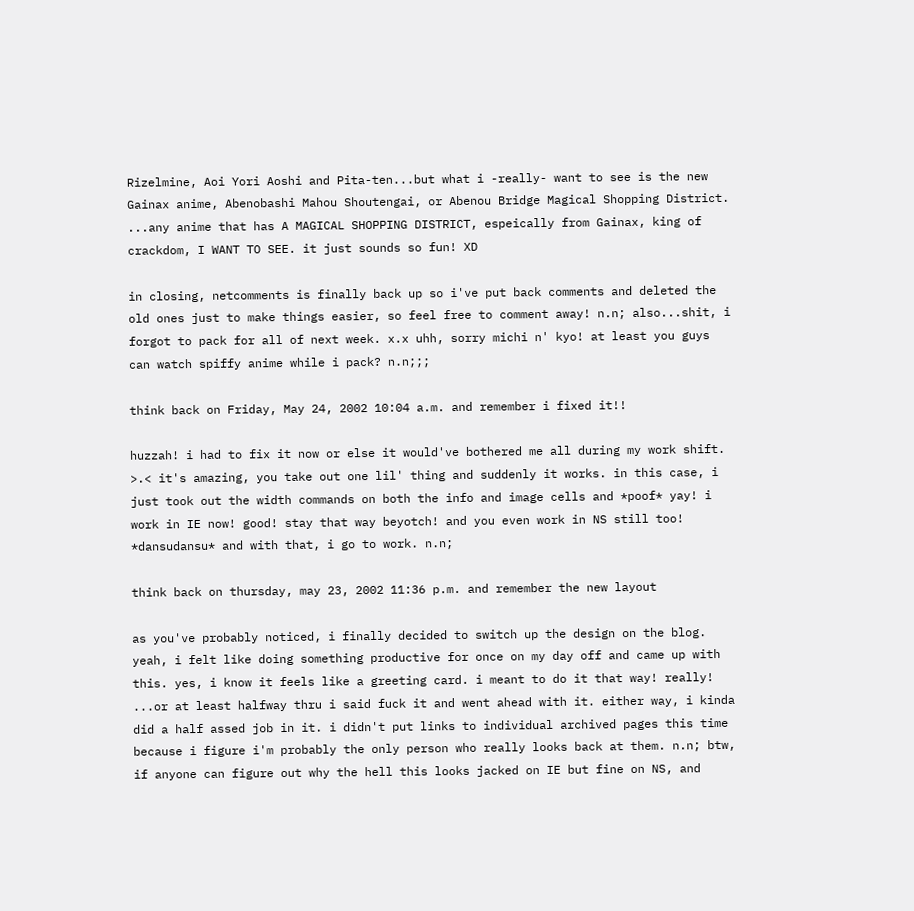Rizelmine, Aoi Yori Aoshi and Pita-ten...but what i -really- want to see is the new Gainax anime, Abenobashi Mahou Shoutengai, or Abenou Bridge Magical Shopping District. ...any anime that has A MAGICAL SHOPPING DISTRICT, espeically from Gainax, king of crackdom, I WANT TO SEE. it just sounds so fun! XD

in closing, netcomments is finally back up so i've put back comments and deleted the old ones just to make things easier, so feel free to comment away! n.n; also...shit, i forgot to pack for all of next week. x.x uhh, sorry michi n' kyo! at least you guys can watch spiffy anime while i pack? n.n;;;

think back on Friday, May 24, 2002 10:04 a.m. and remember i fixed it!!

huzzah! i had to fix it now or else it would've bothered me all during my work shift. >.< it's amazing, you take out one lil' thing and suddenly it works. in this case, i just took out the width commands on both the info and image cells and *poof* yay! i work in IE now! good! stay that way beyotch! and you even work in NS still too! *dansudansu* and with that, i go to work. n.n;

think back on thursday, may 23, 2002 11:36 p.m. and remember the new layout

as you've probably noticed, i finally decided to switch up the design on the blog. yeah, i felt like doing something productive for once on my day off and came up with this. yes, i know it feels like a greeting card. i meant to do it that way! really! ...or at least halfway thru i said fuck it and went ahead with it. either way, i kinda did a half assed job in it. i didn't put links to individual archived pages this time because i figure i'm probably the only person who really looks back at them. n.n; btw, if anyone can figure out why the hell this looks jacked on IE but fine on NS, and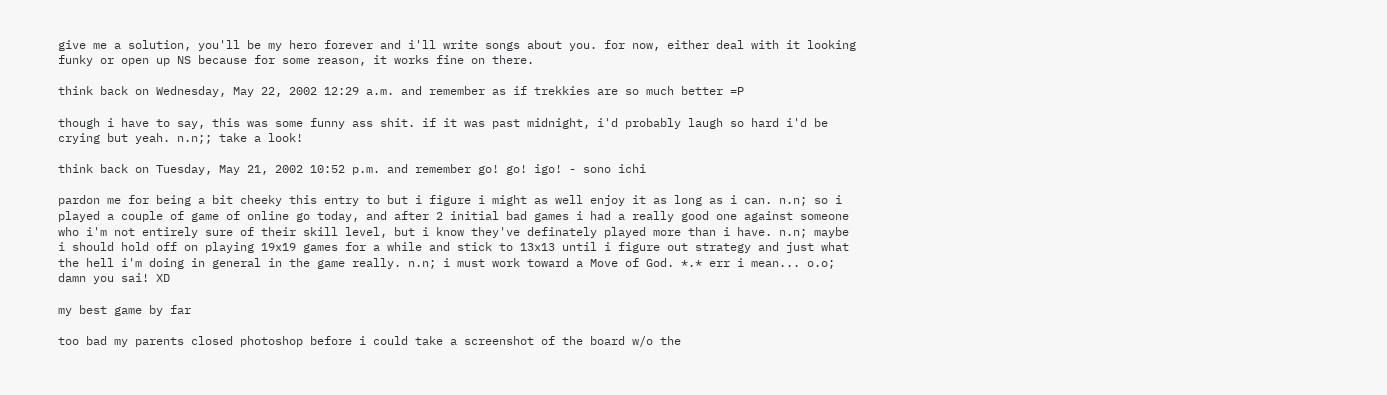give me a solution, you'll be my hero forever and i'll write songs about you. for now, either deal with it looking funky or open up NS because for some reason, it works fine on there.

think back on Wednesday, May 22, 2002 12:29 a.m. and remember as if trekkies are so much better =P

though i have to say, this was some funny ass shit. if it was past midnight, i'd probably laugh so hard i'd be crying but yeah. n.n;; take a look!

think back on Tuesday, May 21, 2002 10:52 p.m. and remember go! go! igo! - sono ichi

pardon me for being a bit cheeky this entry to but i figure i might as well enjoy it as long as i can. n.n; so i played a couple of game of online go today, and after 2 initial bad games i had a really good one against someone who i'm not entirely sure of their skill level, but i know they've definately played more than i have. n.n; maybe i should hold off on playing 19x19 games for a while and stick to 13x13 until i figure out strategy and just what the hell i'm doing in general in the game really. n.n; i must work toward a Move of God. *.* err i mean... o.o; damn you sai! XD

my best game by far

too bad my parents closed photoshop before i could take a screenshot of the board w/o the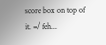score box on top of it. =/ feh...